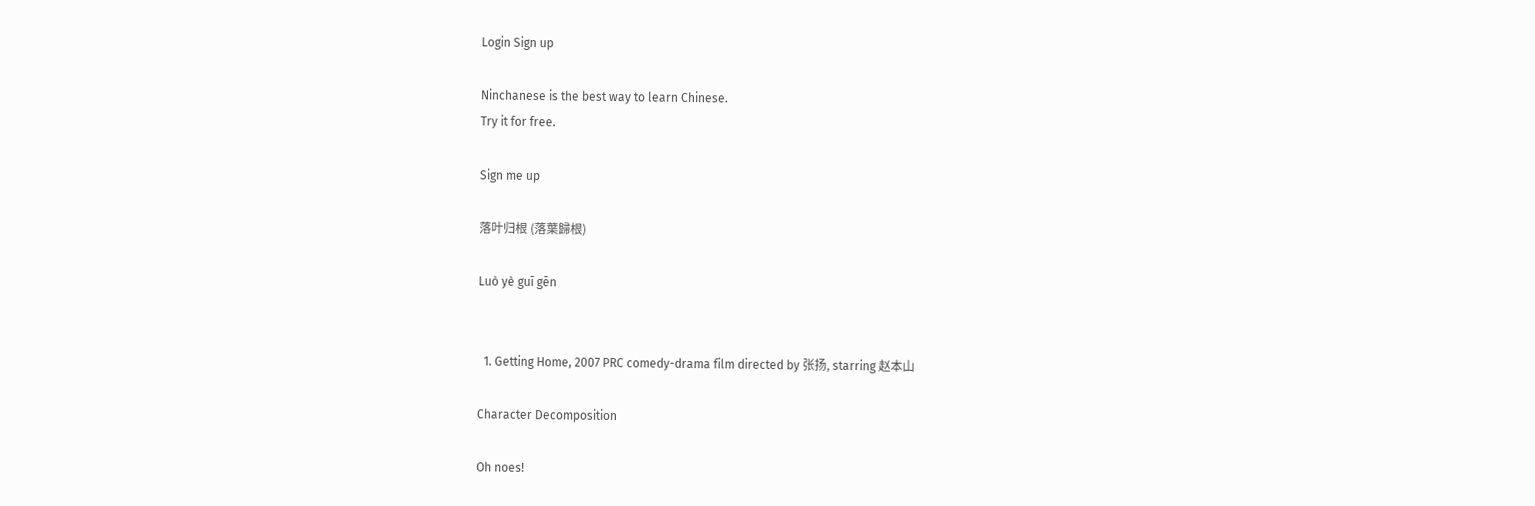Login Sign up

Ninchanese is the best way to learn Chinese.
Try it for free.

Sign me up

落叶归根 (落葉歸根)

Luò yè guī gēn


  1. Getting Home, 2007 PRC comedy-drama film directed by 张扬, starring 赵本山

Character Decomposition

Oh noes!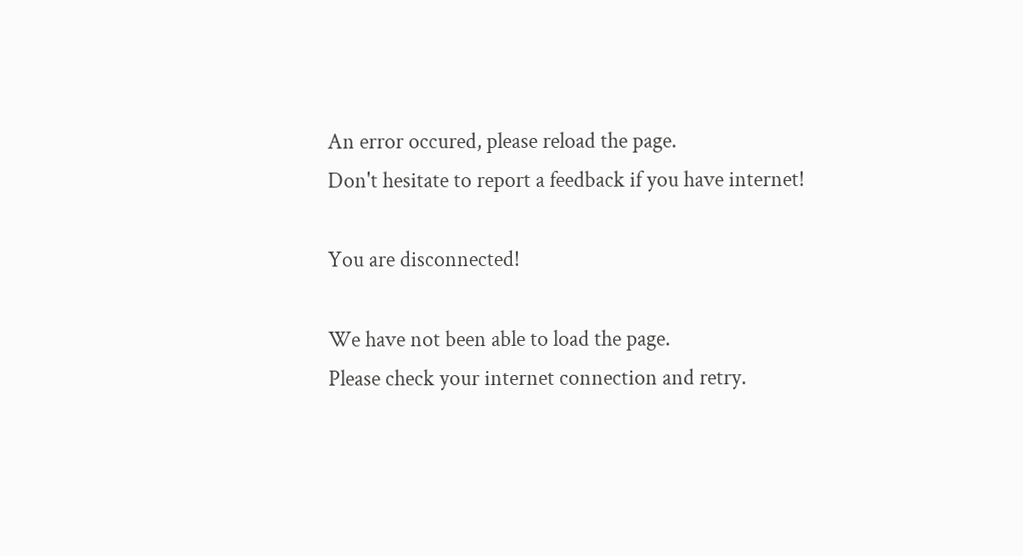An error occured, please reload the page.
Don't hesitate to report a feedback if you have internet!

You are disconnected!

We have not been able to load the page.
Please check your internet connection and retry.